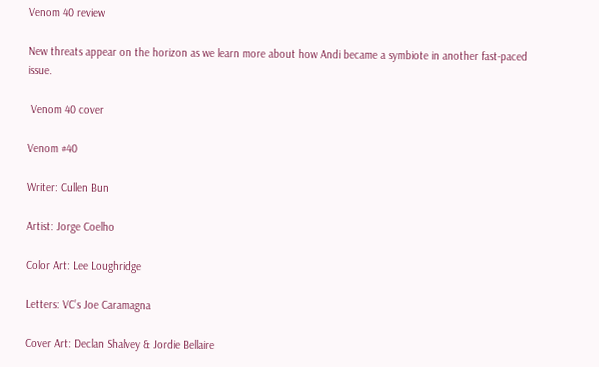Venom 40 review

New threats appear on the horizon as we learn more about how Andi became a symbiote in another fast-paced issue.

 Venom 40 cover

Venom #40

Writer: Cullen Bun

Artist: Jorge Coelho

Color Art: Lee Loughridge

Letters: VC’s Joe Caramagna

Cover Art: Declan Shalvey & Jordie Bellaire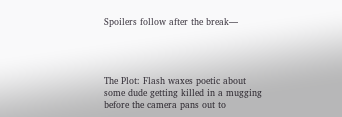Spoilers follow after the break—




The Plot: Flash waxes poetic about some dude getting killed in a mugging before the camera pans out to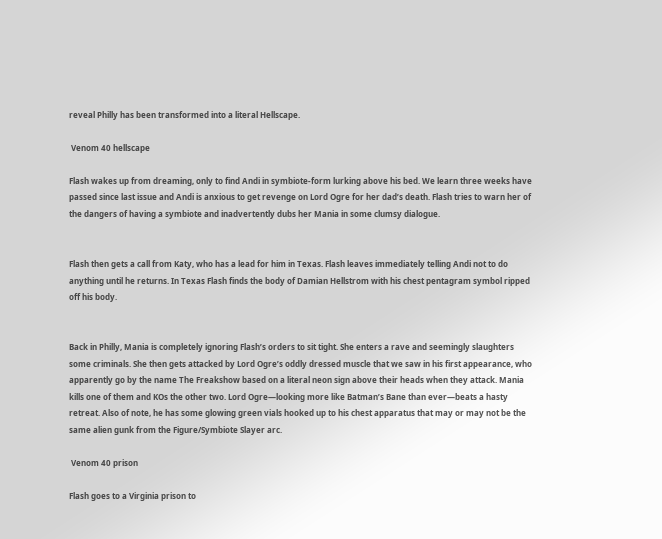reveal Philly has been transformed into a literal Hellscape.

 Venom 40 hellscape

Flash wakes up from dreaming, only to find Andi in symbiote-form lurking above his bed. We learn three weeks have passed since last issue and Andi is anxious to get revenge on Lord Ogre for her dad’s death. Flash tries to warn her of the dangers of having a symbiote and inadvertently dubs her Mania in some clumsy dialogue.


Flash then gets a call from Katy, who has a lead for him in Texas. Flash leaves immediately telling Andi not to do anything until he returns. In Texas Flash finds the body of Damian Hellstrom with his chest pentagram symbol ripped off his body.


Back in Philly, Mania is completely ignoring Flash’s orders to sit tight. She enters a rave and seemingly slaughters some criminals. She then gets attacked by Lord Ogre’s oddly dressed muscle that we saw in his first appearance, who apparently go by the name The Freakshow based on a literal neon sign above their heads when they attack. Mania kills one of them and KOs the other two. Lord Ogre—looking more like Batman’s Bane than ever—beats a hasty retreat. Also of note, he has some glowing green vials hooked up to his chest apparatus that may or may not be the same alien gunk from the Figure/Symbiote Slayer arc.

 Venom 40 prison

Flash goes to a Virginia prison to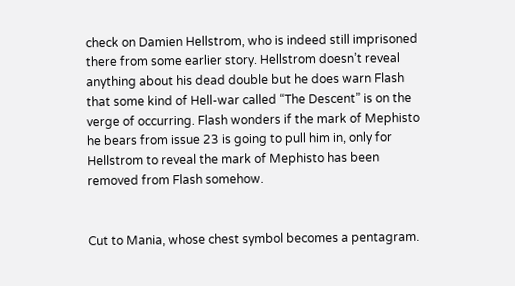check on Damien Hellstrom, who is indeed still imprisoned there from some earlier story. Hellstrom doesn’t reveal anything about his dead double but he does warn Flash that some kind of Hell-war called “The Descent” is on the verge of occurring. Flash wonders if the mark of Mephisto he bears from issue 23 is going to pull him in, only for Hellstrom to reveal the mark of Mephisto has been removed from Flash somehow.


Cut to Mania, whose chest symbol becomes a pentagram.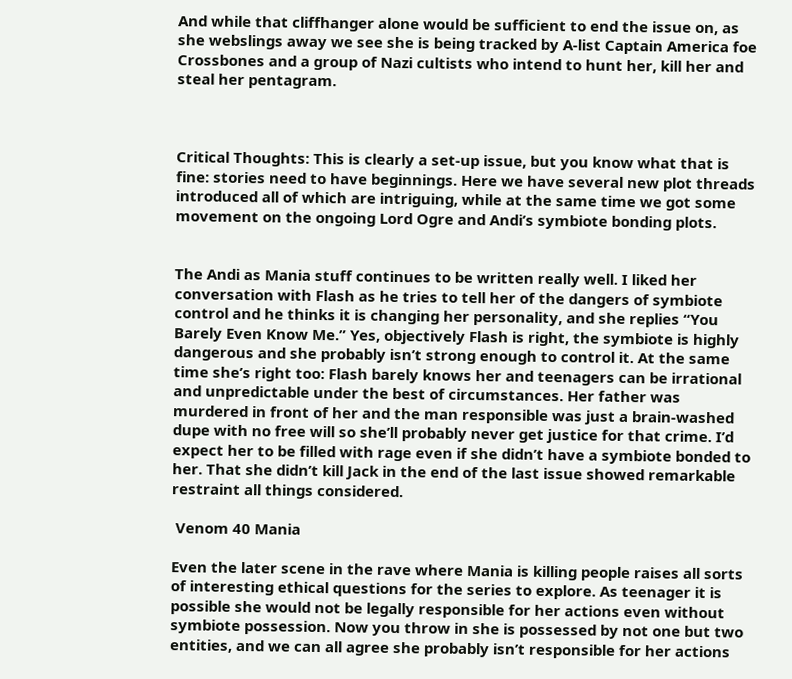And while that cliffhanger alone would be sufficient to end the issue on, as she webslings away we see she is being tracked by A-list Captain America foe Crossbones and a group of Nazi cultists who intend to hunt her, kill her and steal her pentagram.



Critical Thoughts: This is clearly a set-up issue, but you know what that is fine: stories need to have beginnings. Here we have several new plot threads introduced all of which are intriguing, while at the same time we got some movement on the ongoing Lord Ogre and Andi’s symbiote bonding plots.


The Andi as Mania stuff continues to be written really well. I liked her conversation with Flash as he tries to tell her of the dangers of symbiote control and he thinks it is changing her personality, and she replies “You Barely Even Know Me.” Yes, objectively Flash is right, the symbiote is highly dangerous and she probably isn’t strong enough to control it. At the same time she’s right too: Flash barely knows her and teenagers can be irrational and unpredictable under the best of circumstances. Her father was murdered in front of her and the man responsible was just a brain-washed dupe with no free will so she’ll probably never get justice for that crime. I’d expect her to be filled with rage even if she didn’t have a symbiote bonded to her. That she didn’t kill Jack in the end of the last issue showed remarkable restraint all things considered.

 Venom 40 Mania

Even the later scene in the rave where Mania is killing people raises all sorts of interesting ethical questions for the series to explore. As teenager it is possible she would not be legally responsible for her actions even without symbiote possession. Now you throw in she is possessed by not one but two entities, and we can all agree she probably isn’t responsible for her actions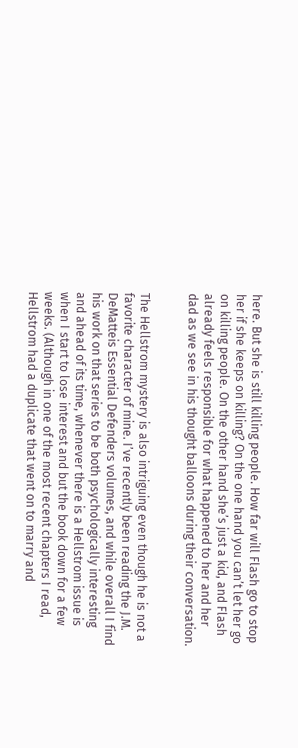here. But she is still killing people. How far will Flash go to stop her if she keeps on killing? On the one hand you can’t let her go on killing people. On the other hand she’s just a kid, and Flash already feels responsible for what happened to her and her dad as we see in his thought balloons during their conversation.


The Hellstrom mystery is also intriguing even though he is not a favorite character of mine. I’ve recently been reading the J.M. DeMatteis Essential Defenders volumes, and while overall I find his work on that series to be both psychologically interesting and ahead of its time, whenever there is a Hellstrom issue is when I start to lose interest and but the book down for a few weeks. (Although in one of the most recent chapters I read, Hellstrom had a duplicate that went on to marry and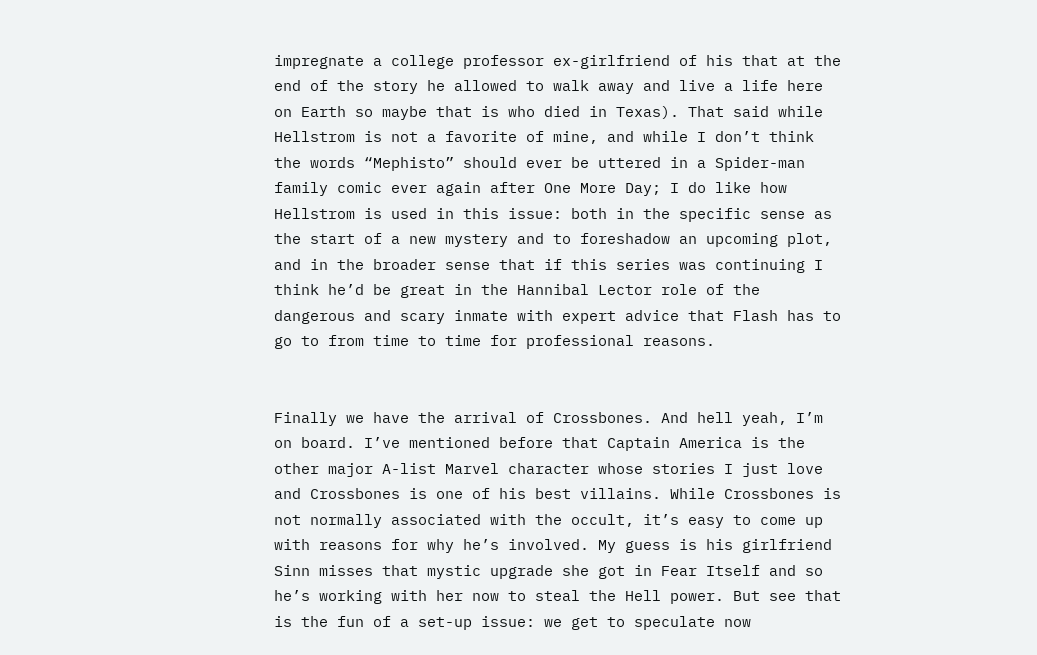impregnate a college professor ex-girlfriend of his that at the end of the story he allowed to walk away and live a life here on Earth so maybe that is who died in Texas). That said while Hellstrom is not a favorite of mine, and while I don’t think the words “Mephisto” should ever be uttered in a Spider-man family comic ever again after One More Day; I do like how Hellstrom is used in this issue: both in the specific sense as the start of a new mystery and to foreshadow an upcoming plot, and in the broader sense that if this series was continuing I think he’d be great in the Hannibal Lector role of the dangerous and scary inmate with expert advice that Flash has to go to from time to time for professional reasons.


Finally we have the arrival of Crossbones. And hell yeah, I’m on board. I’ve mentioned before that Captain America is the other major A-list Marvel character whose stories I just love and Crossbones is one of his best villains. While Crossbones is not normally associated with the occult, it’s easy to come up with reasons for why he’s involved. My guess is his girlfriend Sinn misses that mystic upgrade she got in Fear Itself and so he’s working with her now to steal the Hell power. But see that is the fun of a set-up issue: we get to speculate now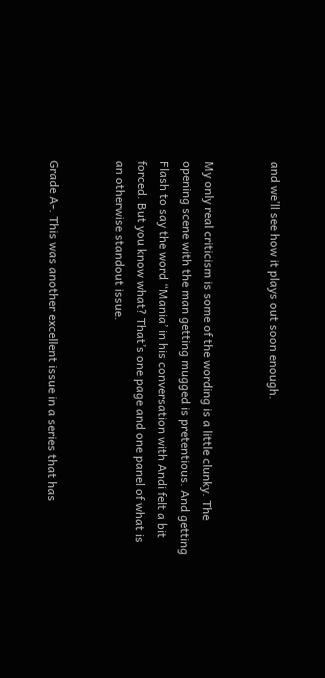and we’ll see how it plays out soon enough.


My only real criticism is some of the wording is a little clunky. The opening scene with the man getting mugged is pretentious. And getting Flash to say the word “Mania’ in his conversation with Andi felt a bit forced. But you know what? That’s one page and one panel of what is an otherwise standout issue.


Grade A-. This was another excellent issue in a series that has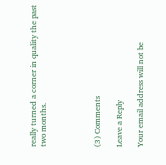really turned a corner in quality the past two months.




(3) Comments

Leave a Reply

Your email address will not be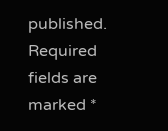published. Required fields are marked *